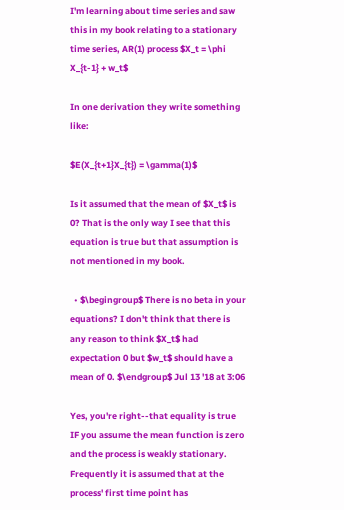I'm learning about time series and saw this in my book relating to a stationary time series, AR(1) process $X_t = \phi X_{t-1} + w_t$

In one derivation they write something like:

$E(X_{t+1}X_{t}) = \gamma(1)$

Is it assumed that the mean of $X_t$ is 0? That is the only way I see that this equation is true but that assumption is not mentioned in my book.

  • $\begingroup$ There is no beta in your equations? I don't think that there is any reason to think $X_t$ had expectation 0 but $w_t$ should have a mean of 0. $\endgroup$ Jul 13 '18 at 3:06

Yes, you're right--that equality is true IF you assume the mean function is zero and the process is weakly stationary. Frequently it is assumed that at the process' first time point has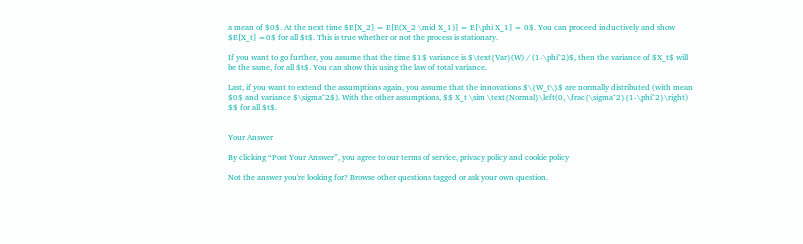a mean of $0$. At the next time $E[X_2] = E[E(X_2 \mid X_1)] = E[\phi X_1] = 0$. You can proceed inductively and show $E[X_t] =0$ for all $t$. This is true whether or not the process is stationary.

If you want to go further, you assume that the time $1$ variance is $\text{Var}(W) / (1-\phi^2)$, then the variance of $X_t$ will be the same, for all $t$. You can show this using the law of total variance.

Last, if you want to extend the assumptions again, you assume that the innovations $\{W_t\}$ are normally distributed (with mean $0$ and variance $\sigma^2$). With the other assumptions, $$ X_t \sim \text{Normal}\left(0, \frac{\sigma^2}{1-\phi^2}\right) $$ for all $t$.


Your Answer

By clicking “Post Your Answer”, you agree to our terms of service, privacy policy and cookie policy

Not the answer you're looking for? Browse other questions tagged or ask your own question.